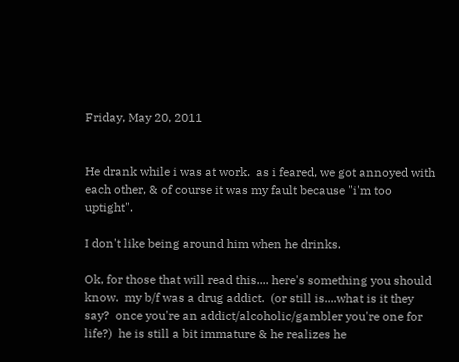Friday, May 20, 2011


He drank while i was at work.  as i feared, we got annoyed with each other, & of course it was my fault because "i'm too uptight".

I don't like being around him when he drinks.

Ok, for those that will read this.... here's something you should know.  my b/f was a drug addict.  (or still is....what is it they say?  once you're an addict/alcoholic/gambler you're one for life?)  he is still a bit immature & he realizes he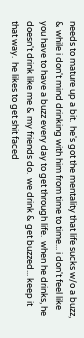needs to mature up a bit.  he's got the mentality that life sucks w/o a buzz, & while i don't mind drinking with him from time to time... i don't feel like you have to have a buzz every day to get through life.  when he drinks, he doesn't drink like me & my friends do.  we drink & get buzzed... keep it that way.  he likes to get shit faced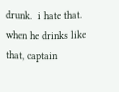drunk.  i hate that.  when he drinks like that, captain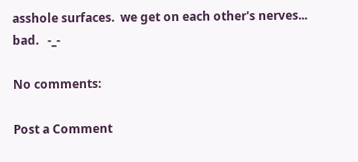asshole surfaces.  we get on each other's nerves... bad.   -_-

No comments:

Post a Comment